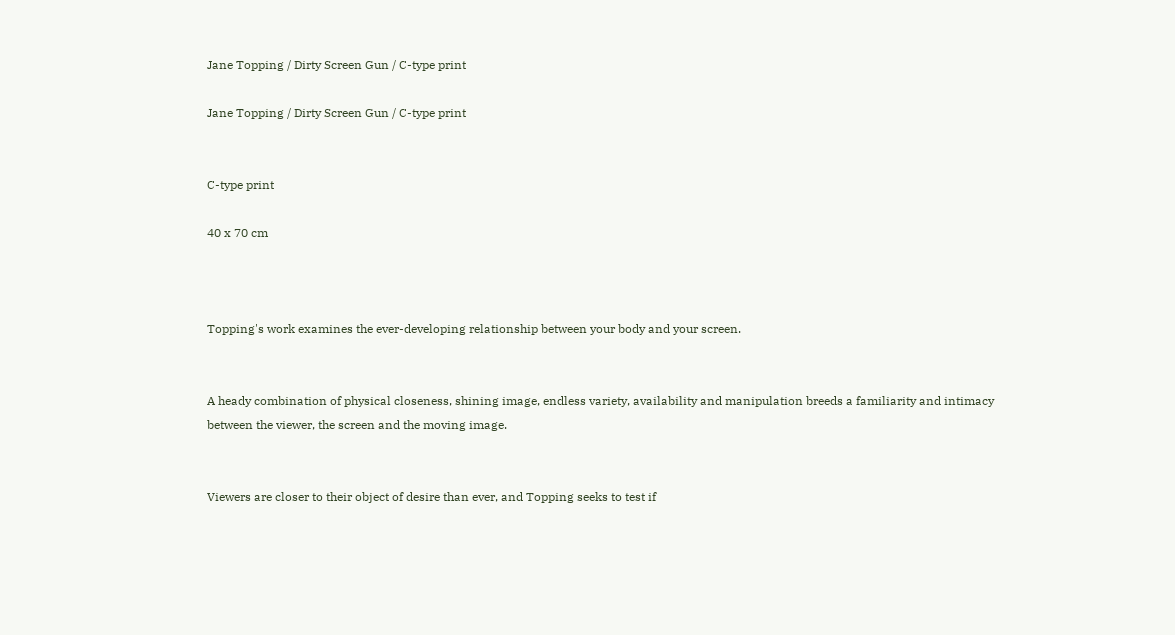Jane Topping / Dirty Screen Gun / C-type print

Jane Topping / Dirty Screen Gun / C-type print


C-type print

40 x 70 cm



Topping's work examines the ever-developing relationship between your body and your screen.


A heady combination of physical closeness, shining image, endless variety, availability and manipulation breeds a familiarity and intimacy between the viewer, the screen and the moving image.


Viewers are closer to their object of desire than ever, and Topping seeks to test if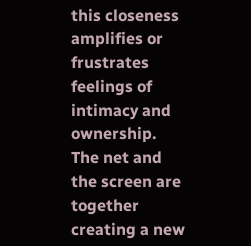this closeness amplifies or frustrates feelings of intimacy and ownership. The net and the screen are together creating a new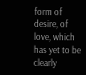form of desire, of love, which has yet to be clearly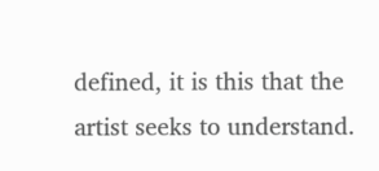defined, it is this that the artist seeks to understand.